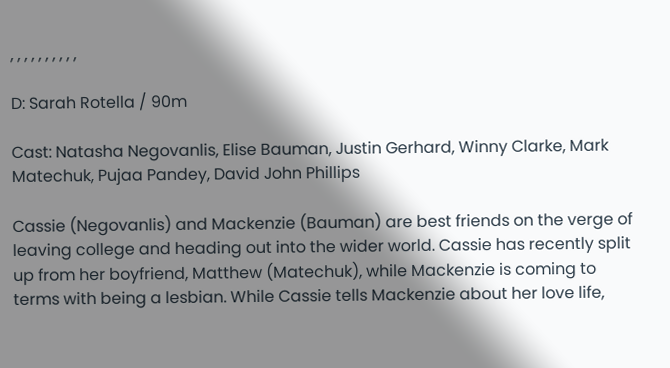, , , , , , , , , ,

D: Sarah Rotella / 90m

Cast: Natasha Negovanlis, Elise Bauman, Justin Gerhard, Winny Clarke, Mark Matechuk, Pujaa Pandey, David John Phillips

Cassie (Negovanlis) and Mackenzie (Bauman) are best friends on the verge of leaving college and heading out into the wider world. Cassie has recently split up from her boyfriend, Matthew (Matechuk), while Mackenzie is coming to terms with being a lesbian. While Cassie tells Mackenzie about her love life,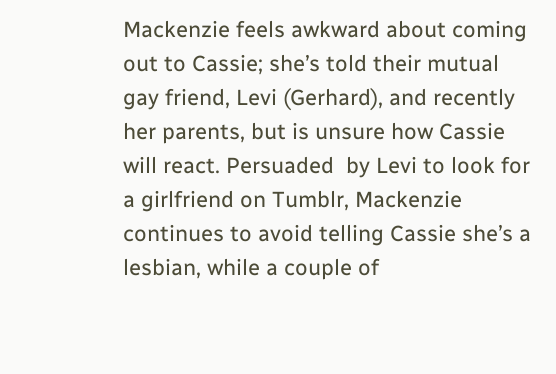Mackenzie feels awkward about coming out to Cassie; she’s told their mutual gay friend, Levi (Gerhard), and recently her parents, but is unsure how Cassie will react. Persuaded  by Levi to look for a girlfriend on Tumblr, Mackenzie continues to avoid telling Cassie she’s a lesbian, while a couple of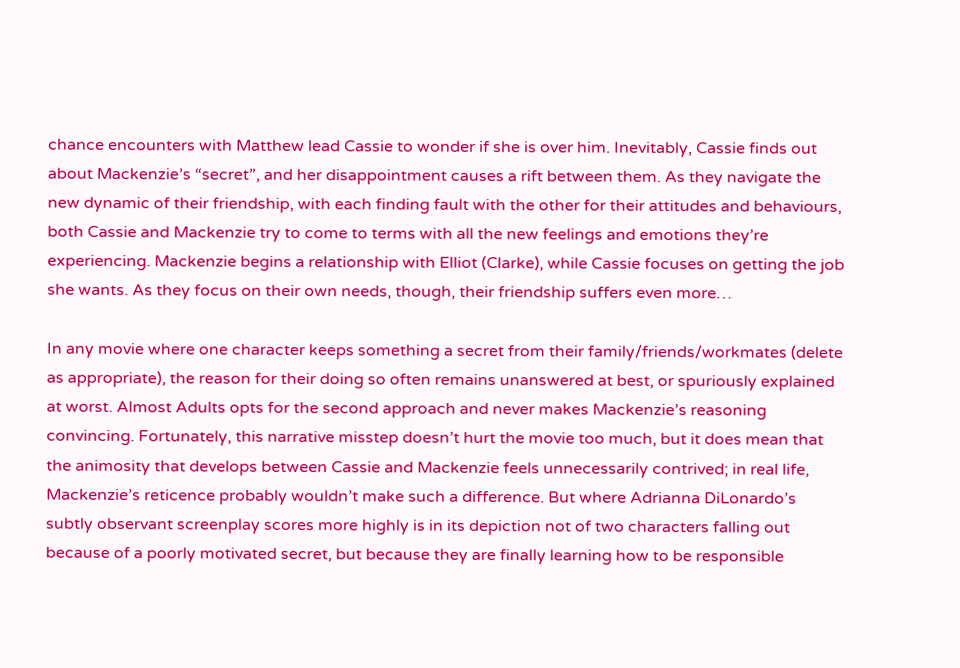chance encounters with Matthew lead Cassie to wonder if she is over him. Inevitably, Cassie finds out about Mackenzie’s “secret”, and her disappointment causes a rift between them. As they navigate the new dynamic of their friendship, with each finding fault with the other for their attitudes and behaviours, both Cassie and Mackenzie try to come to terms with all the new feelings and emotions they’re experiencing. Mackenzie begins a relationship with Elliot (Clarke), while Cassie focuses on getting the job she wants. As they focus on their own needs, though, their friendship suffers even more…

In any movie where one character keeps something a secret from their family/friends/workmates (delete as appropriate), the reason for their doing so often remains unanswered at best, or spuriously explained at worst. Almost Adults opts for the second approach and never makes Mackenzie’s reasoning convincing. Fortunately, this narrative misstep doesn’t hurt the movie too much, but it does mean that the animosity that develops between Cassie and Mackenzie feels unnecessarily contrived; in real life, Mackenzie’s reticence probably wouldn’t make such a difference. But where Adrianna DiLonardo’s subtly observant screenplay scores more highly is in its depiction not of two characters falling out because of a poorly motivated secret, but because they are finally learning how to be responsible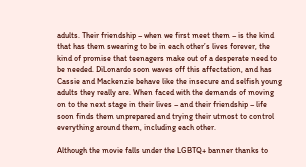adults. Their friendship – when we first meet them – is the kind that has them swearing to be in each other’s lives forever, the kind of promise that teenagers make out of a desperate need to be needed. DiLonardo soon waves off this affectation, and has Cassie and Mackenzie behave like the insecure and selfish young adults they really are. When faced with the demands of moving on to the next stage in their lives – and their friendship – life soon finds them unprepared and trying their utmost to control everything around them, including each other.

Although the movie falls under the LGBTQ+ banner thanks to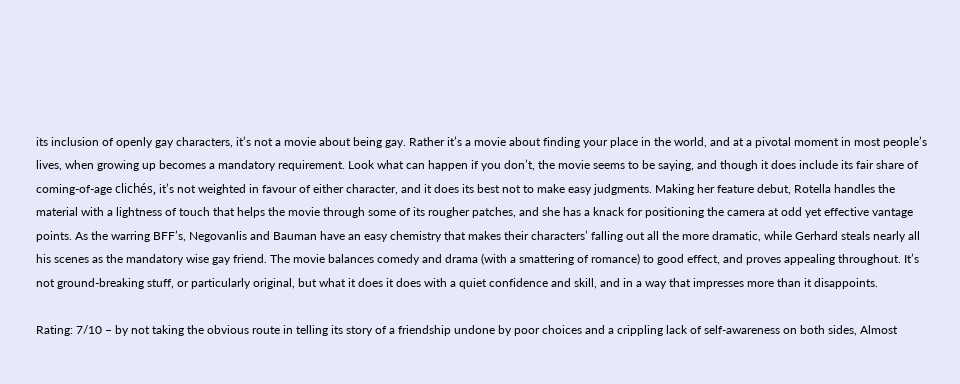its inclusion of openly gay characters, it’s not a movie about being gay. Rather it’s a movie about finding your place in the world, and at a pivotal moment in most people’s lives, when growing up becomes a mandatory requirement. Look what can happen if you don’t, the movie seems to be saying, and though it does include its fair share of coming-of-age clichés, it’s not weighted in favour of either character, and it does its best not to make easy judgments. Making her feature debut, Rotella handles the material with a lightness of touch that helps the movie through some of its rougher patches, and she has a knack for positioning the camera at odd yet effective vantage points. As the warring BFF’s, Negovanlis and Bauman have an easy chemistry that makes their characters’ falling out all the more dramatic, while Gerhard steals nearly all his scenes as the mandatory wise gay friend. The movie balances comedy and drama (with a smattering of romance) to good effect, and proves appealing throughout. It’s not ground-breaking stuff, or particularly original, but what it does it does with a quiet confidence and skill, and in a way that impresses more than it disappoints.

Rating: 7/10 – by not taking the obvious route in telling its story of a friendship undone by poor choices and a crippling lack of self-awareness on both sides, Almost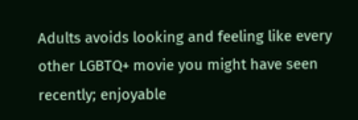Adults avoids looking and feeling like every other LGBTQ+ movie you might have seen recently; enjoyable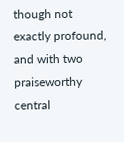though not exactly profound, and with two praiseworthy central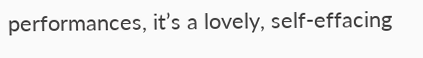performances, it’s a lovely, self-effacing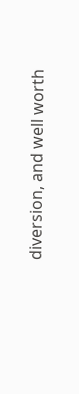diversion, and well worth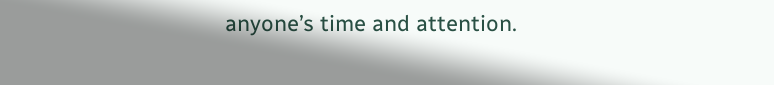anyone’s time and attention.